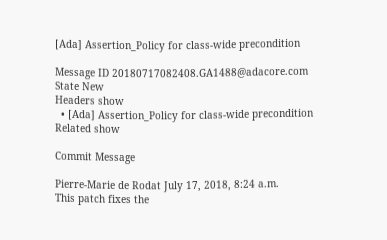[Ada] Assertion_Policy for class-wide precondition

Message ID 20180717082408.GA1488@adacore.com
State New
Headers show
  • [Ada] Assertion_Policy for class-wide precondition
Related show

Commit Message

Pierre-Marie de Rodat July 17, 2018, 8:24 a.m.
This patch fixes the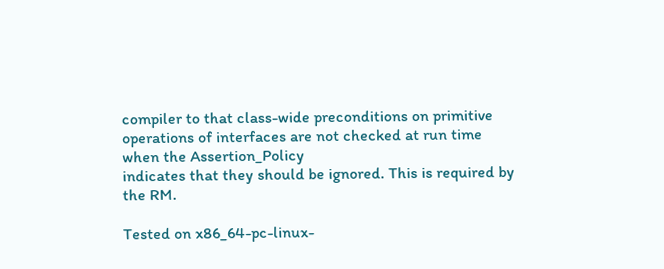compiler to that class-wide preconditions on primitive
operations of interfaces are not checked at run time when the Assertion_Policy
indicates that they should be ignored. This is required by the RM.

Tested on x86_64-pc-linux-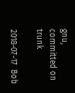gnu, committed on trunk

2018-07-17  Bob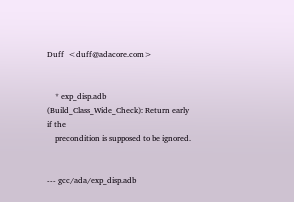Duff  <duff@adacore.com>


    * exp_disp.adb (Build_Class_Wide_Check): Return early if the
    precondition is supposed to be ignored.


--- gcc/ada/exp_disp.adb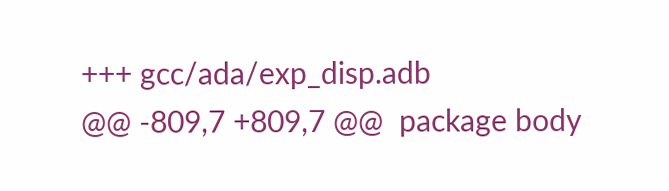+++ gcc/ada/exp_disp.adb
@@ -809,7 +809,7 @@  package body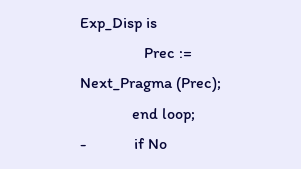Exp_Disp is
                Prec := Next_Pragma (Prec);
             end loop;
-            if No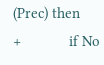(Prec) then
+            if No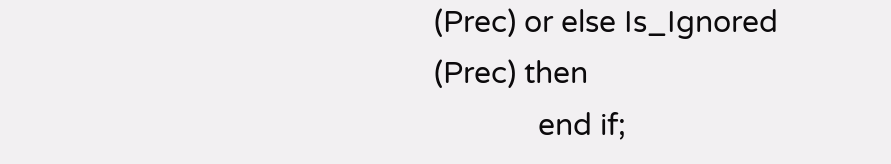(Prec) or else Is_Ignored (Prec) then
             end if;